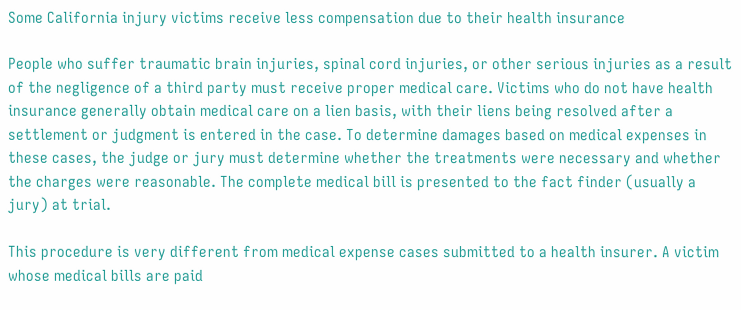Some California injury victims receive less compensation due to their health insurance

People who suffer traumatic brain injuries, spinal cord injuries, or other serious injuries as a result of the negligence of a third party must receive proper medical care. Victims who do not have health insurance generally obtain medical care on a lien basis, with their liens being resolved after a settlement or judgment is entered in the case. To determine damages based on medical expenses in these cases, the judge or jury must determine whether the treatments were necessary and whether the charges were reasonable. The complete medical bill is presented to the fact finder (usually a jury) at trial.

This procedure is very different from medical expense cases submitted to a health insurer. A victim whose medical bills are paid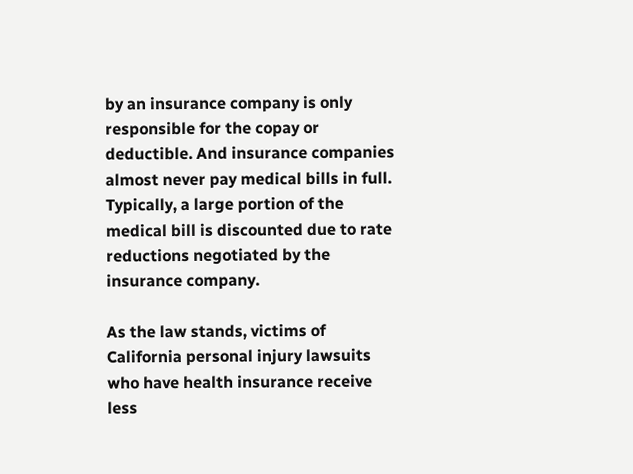by an insurance company is only responsible for the copay or deductible. And insurance companies almost never pay medical bills in full. Typically, a large portion of the medical bill is discounted due to rate reductions negotiated by the insurance company.

As the law stands, victims of California personal injury lawsuits who have health insurance receive less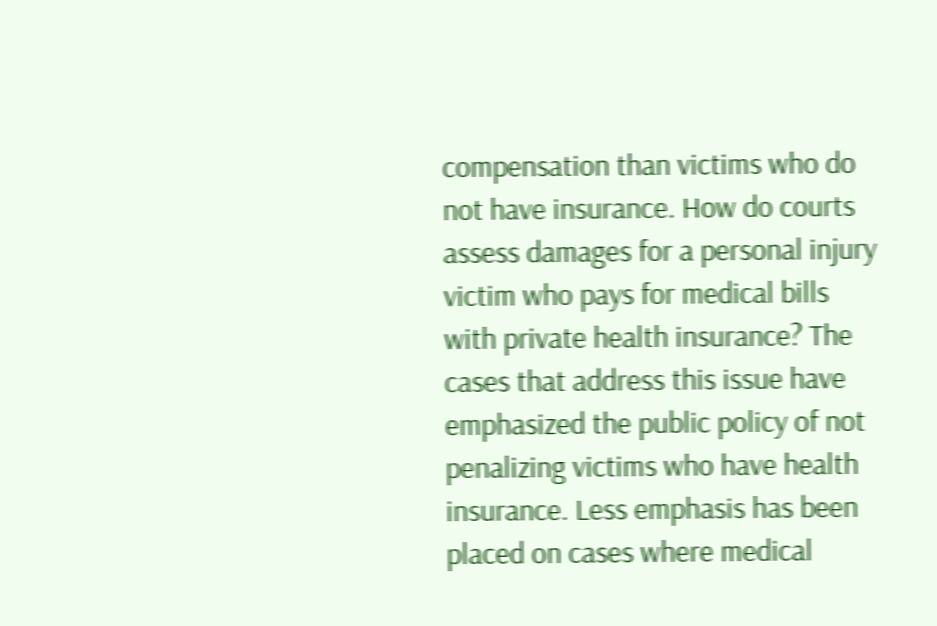compensation than victims who do not have insurance. How do courts assess damages for a personal injury victim who pays for medical bills with private health insurance? The cases that address this issue have emphasized the public policy of not penalizing victims who have health insurance. Less emphasis has been placed on cases where medical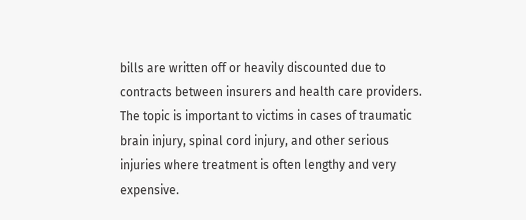bills are written off or heavily discounted due to contracts between insurers and health care providers. The topic is important to victims in cases of traumatic brain injury, spinal cord injury, and other serious injuries where treatment is often lengthy and very expensive.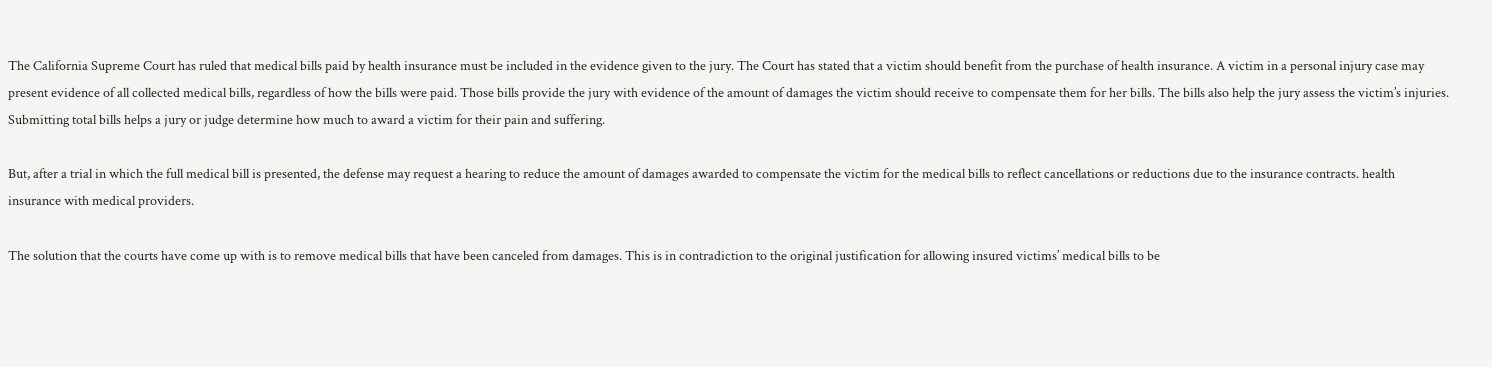The California Supreme Court has ruled that medical bills paid by health insurance must be included in the evidence given to the jury. The Court has stated that a victim should benefit from the purchase of health insurance. A victim in a personal injury case may present evidence of all collected medical bills, regardless of how the bills were paid. Those bills provide the jury with evidence of the amount of damages the victim should receive to compensate them for her bills. The bills also help the jury assess the victim’s injuries. Submitting total bills helps a jury or judge determine how much to award a victim for their pain and suffering.

But, after a trial in which the full medical bill is presented, the defense may request a hearing to reduce the amount of damages awarded to compensate the victim for the medical bills to reflect cancellations or reductions due to the insurance contracts. health insurance with medical providers.

The solution that the courts have come up with is to remove medical bills that have been canceled from damages. This is in contradiction to the original justification for allowing insured victims’ medical bills to be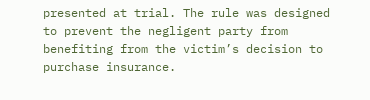presented at trial. The rule was designed to prevent the negligent party from benefiting from the victim’s decision to purchase insurance.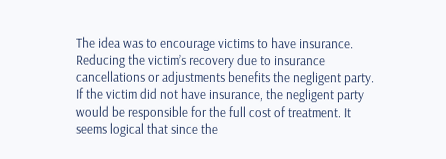The idea was to encourage victims to have insurance. Reducing the victim’s recovery due to insurance cancellations or adjustments benefits the negligent party. If the victim did not have insurance, the negligent party would be responsible for the full cost of treatment. It seems logical that since the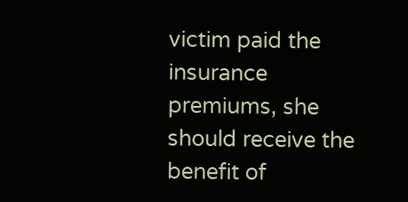victim paid the insurance premiums, she should receive the benefit of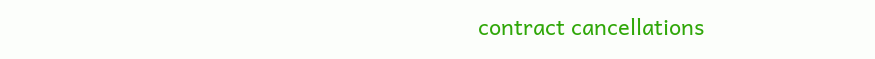contract cancellations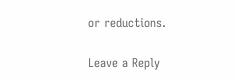or reductions.

Leave a Reply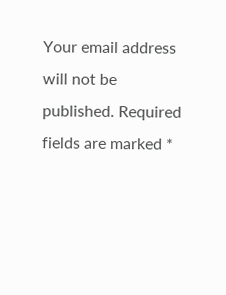Your email address will not be published. Required fields are marked *